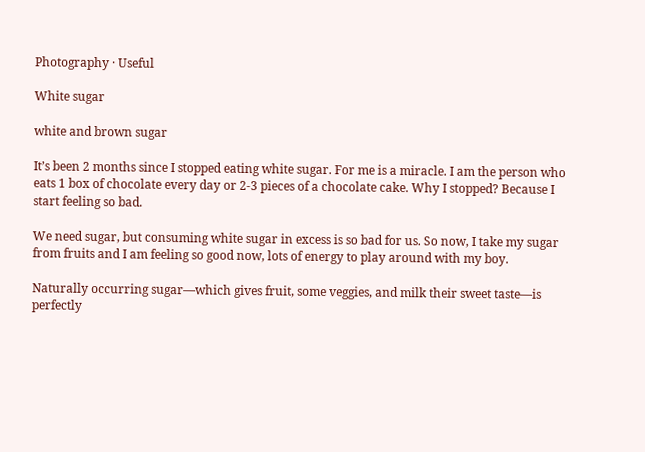Photography · Useful

White sugar

white and brown sugar

It’s been 2 months since I stopped eating white sugar. For me is a miracle. I am the person who eats 1 box of chocolate every day or 2-3 pieces of a chocolate cake. Why I stopped? Because I start feeling so bad.

We need sugar, but consuming white sugar in excess is so bad for us. So now, I take my sugar from fruits and I am feeling so good now, lots of energy to play around with my boy.

Naturally occurring sugar—which gives fruit, some veggies, and milk their sweet taste—is perfectly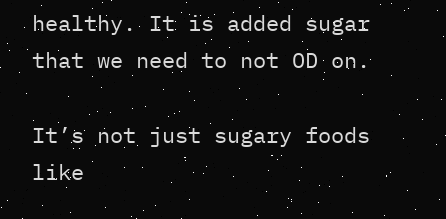healthy. It is added sugar that we need to not OD on.

It’s not just sugary foods like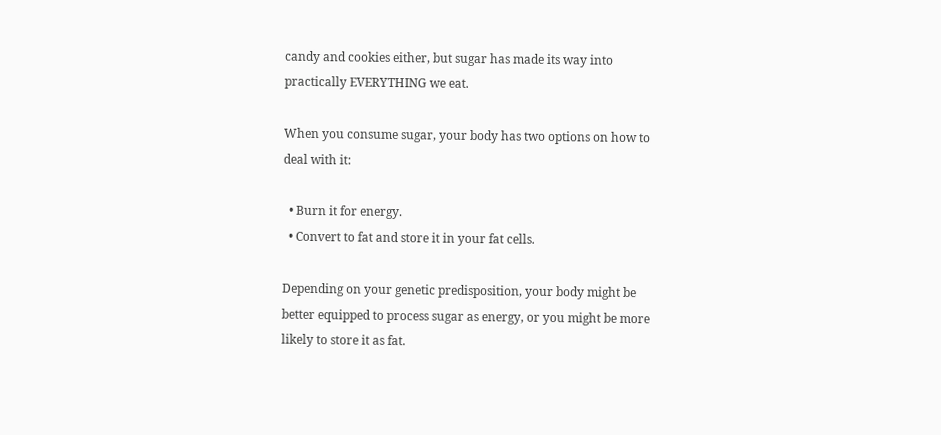candy and cookies either, but sugar has made its way into practically EVERYTHING we eat.

When you consume sugar, your body has two options on how to deal with it:

  • Burn it for energy.
  • Convert to fat and store it in your fat cells.

Depending on your genetic predisposition, your body might be better equipped to process sugar as energy, or you might be more likely to store it as fat.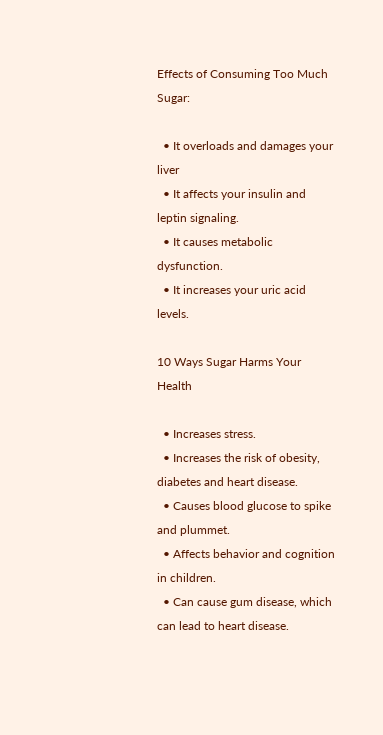Effects of Consuming Too Much Sugar:

  • It overloads and damages your liver
  • It affects your insulin and leptin signaling.
  • It causes metabolic dysfunction.
  • It increases your uric acid levels.

10 Ways Sugar Harms Your Health

  • Increases stress.
  • Increases the risk of obesity, diabetes and heart disease.
  • Causes blood glucose to spike and plummet.
  • Affects behavior and cognition in children.
  • Can cause gum disease, which can lead to heart disease.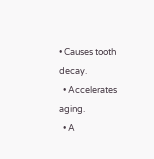• Causes tooth decay.
  • Accelerates aging.
  • A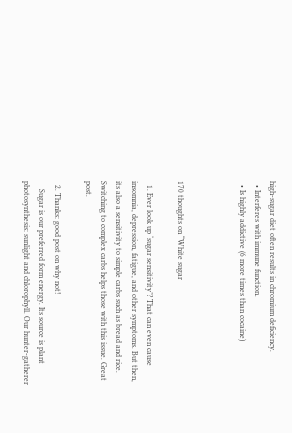high-sugar diet often results in chromium deficiency.
  • Interferes with immune function.
  • Is highly addictive (6 more times than cocaine)



170 thoughts on “White sugar

  1. Ever look up ‘sugar sensitivity’? That can even cause insomnia, depression, fatigue, and other symptoms. But then, its also a sensitivity to simple carbs such as bread and rice. Switching to complex carbs helps those with this issue. Great post.

  2. Thanks: good post on why not!
    Sugar is our preferred form energy. Its source is plant photosynthesis: sunlight and chlorophyll. Our hunter-gatherer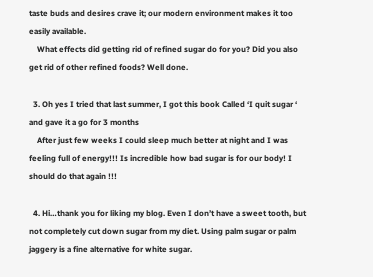taste buds and desires crave it; our modern environment makes it too easily available.
    What effects did getting rid of refined sugar do for you? Did you also get rid of other refined foods? Well done.

  3. Oh yes I tried that last summer, I got this book Called ‘I quit sugar ‘ and gave it a go for 3 months
    After just few weeks I could sleep much better at night and I was feeling full of energy!!! Is incredible how bad sugar is for our body! I should do that again !!!

  4. Hi…thank you for liking my blog. Even I don’t have a sweet tooth, but not completely cut down sugar from my diet. Using palm sugar or palm jaggery is a fine alternative for white sugar.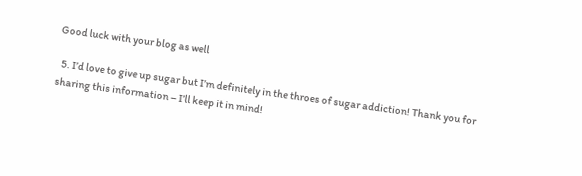Good luck with your blog as well

  5. I’d love to give up sugar but I’m definitely in the throes of sugar addiction! Thank you for sharing this information – I’ll keep it in mind!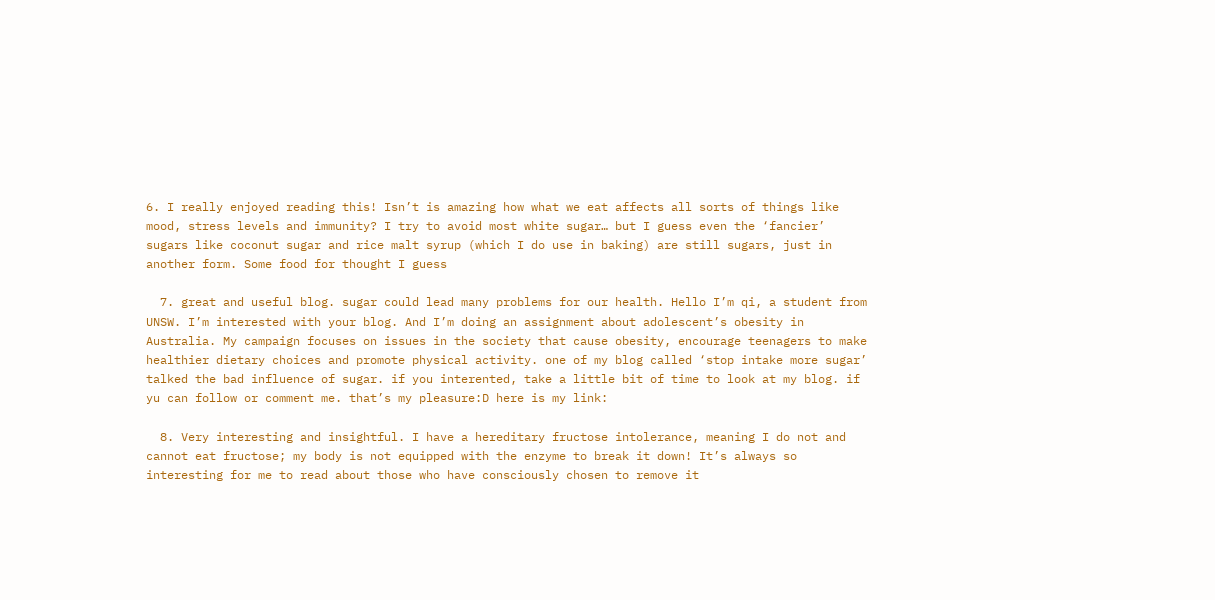6. I really enjoyed reading this! Isn’t is amazing how what we eat affects all sorts of things like mood, stress levels and immunity? I try to avoid most white sugar… but I guess even the ‘fancier’ sugars like coconut sugar and rice malt syrup (which I do use in baking) are still sugars, just in another form. Some food for thought I guess

  7. great and useful blog. sugar could lead many problems for our health. Hello I’m qi, a student from UNSW. I’m interested with your blog. And I’m doing an assignment about adolescent’s obesity in Australia. My campaign focuses on issues in the society that cause obesity, encourage teenagers to make healthier dietary choices and promote physical activity. one of my blog called ‘stop intake more sugar’ talked the bad influence of sugar. if you interented, take a little bit of time to look at my blog. if yu can follow or comment me. that’s my pleasure:D here is my link:

  8. Very interesting and insightful. I have a hereditary fructose intolerance, meaning I do not and cannot eat fructose; my body is not equipped with the enzyme to break it down! It’s always so interesting for me to read about those who have consciously chosen to remove it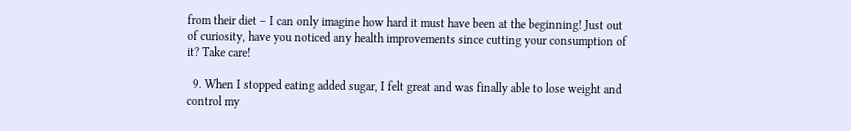from their diet – I can only imagine how hard it must have been at the beginning! Just out of curiosity, have you noticed any health improvements since cutting your consumption of it? Take care!

  9. When I stopped eating added sugar, I felt great and was finally able to lose weight and control my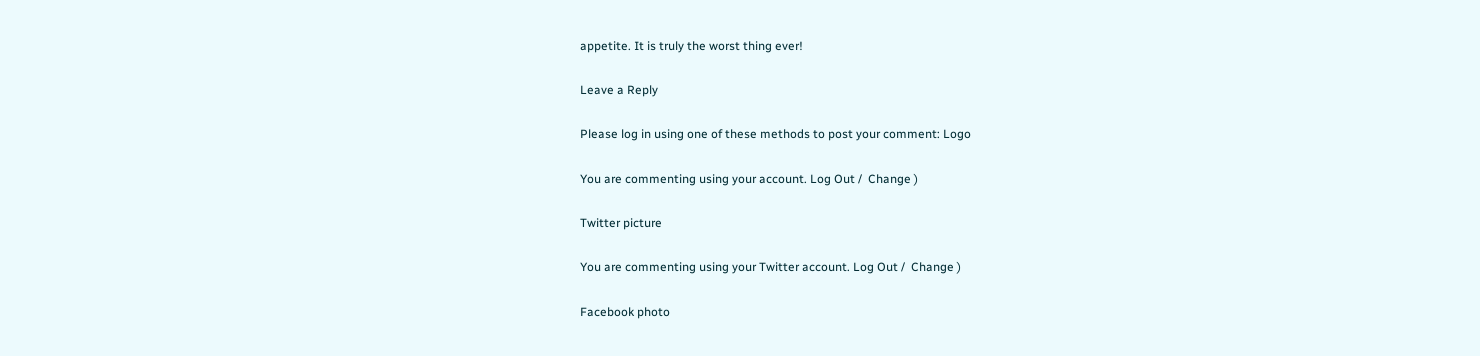appetite. It is truly the worst thing ever!

Leave a Reply

Please log in using one of these methods to post your comment: Logo

You are commenting using your account. Log Out /  Change )

Twitter picture

You are commenting using your Twitter account. Log Out /  Change )

Facebook photo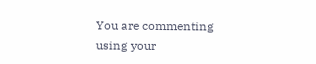You are commenting using your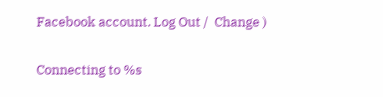Facebook account. Log Out /  Change )

Connecting to %s